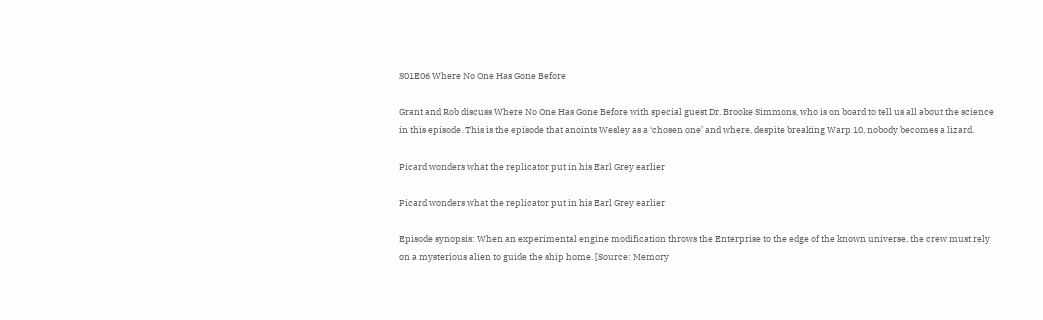S01E06 Where No One Has Gone Before

Grant and Rob discuss Where No One Has Gone Before with special guest Dr. Brooke Simmons, who is on board to tell us all about the science in this episode. This is the episode that anoints Wesley as a ‘chosen one’ and where, despite breaking Warp 10, nobody becomes a lizard.

Picard wonders what the replicator put in his Earl Grey earlier

Picard wonders what the replicator put in his Earl Grey earlier

Episode synopsis: When an experimental engine modification throws the Enterprise to the edge of the known universe, the crew must rely on a mysterious alien to guide the ship home. [Source: Memory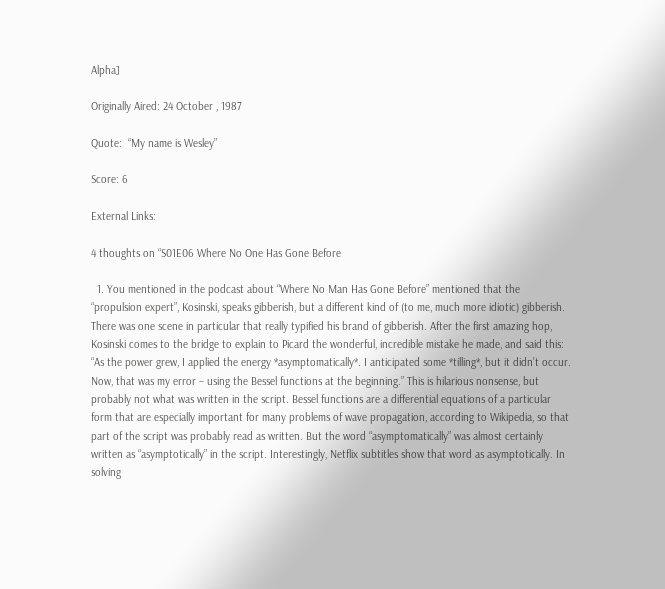Alpha]

Originally Aired: 24 October , 1987

Quote:  “My name is Wesley”

Score: 6

External Links:

4 thoughts on “S01E06 Where No One Has Gone Before

  1. You mentioned in the podcast about “Where No Man Has Gone Before” mentioned that the “propulsion expert”, Kosinski, speaks gibberish, but a different kind of (to me, much more idiotic) gibberish. There was one scene in particular that really typified his brand of gibberish. After the first amazing hop, Kosinski comes to the bridge to explain to Picard the wonderful, incredible mistake he made, and said this: “As the power grew, I applied the energy *asymptomatically*. I anticipated some *tilling*, but it didn’t occur. Now, that was my error – using the Bessel functions at the beginning.” This is hilarious nonsense, but probably not what was written in the script. Bessel functions are a differential equations of a particular form that are especially important for many problems of wave propagation, according to Wikipedia, so that part of the script was probably read as written. But the word “asymptomatically” was almost certainly written as “asymptotically” in the script. Interestingly, Netflix subtitles show that word as asymptotically. In solving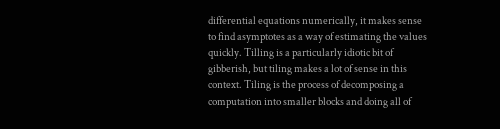differential equations numerically, it makes sense to find asymptotes as a way of estimating the values quickly. Tilling is a particularly idiotic bit of gibberish, but tiling makes a lot of sense in this context. Tiling is the process of decomposing a computation into smaller blocks and doing all of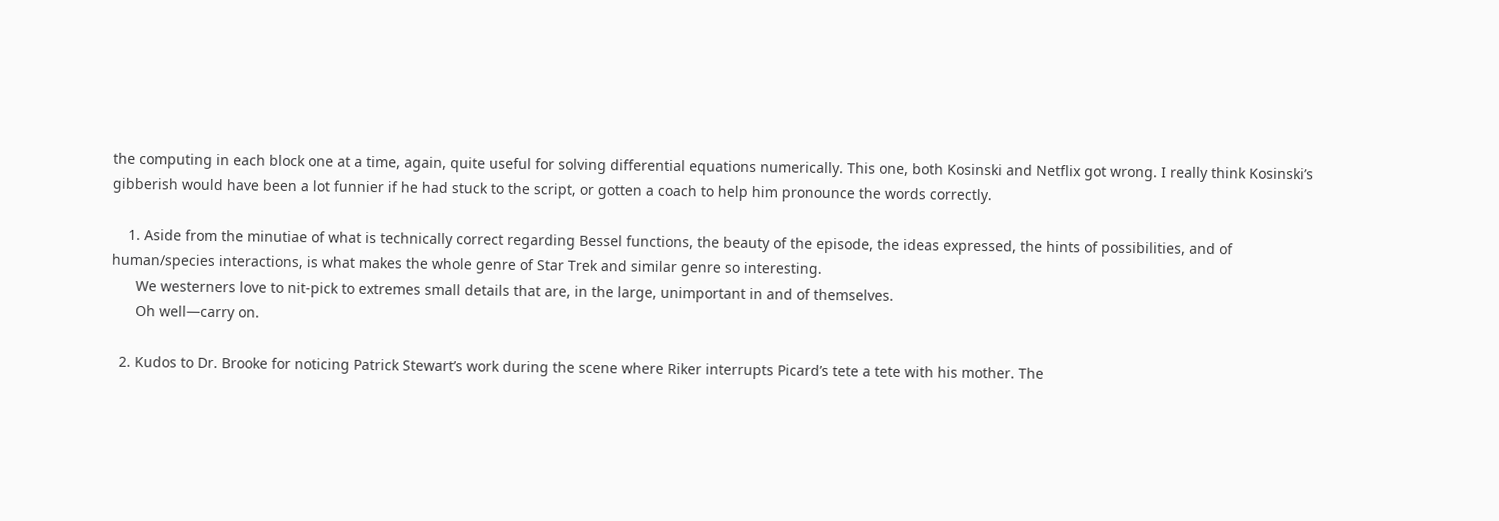the computing in each block one at a time, again, quite useful for solving differential equations numerically. This one, both Kosinski and Netflix got wrong. I really think Kosinski’s gibberish would have been a lot funnier if he had stuck to the script, or gotten a coach to help him pronounce the words correctly.

    1. Aside from the minutiae of what is technically correct regarding Bessel functions, the beauty of the episode, the ideas expressed, the hints of possibilities, and of human/species interactions, is what makes the whole genre of Star Trek and similar genre so interesting.
      We westerners love to nit-pick to extremes small details that are, in the large, unimportant in and of themselves.
      Oh well—carry on.

  2. Kudos to Dr. Brooke for noticing Patrick Stewart’s work during the scene where Riker interrupts Picard’s tete a tete with his mother. The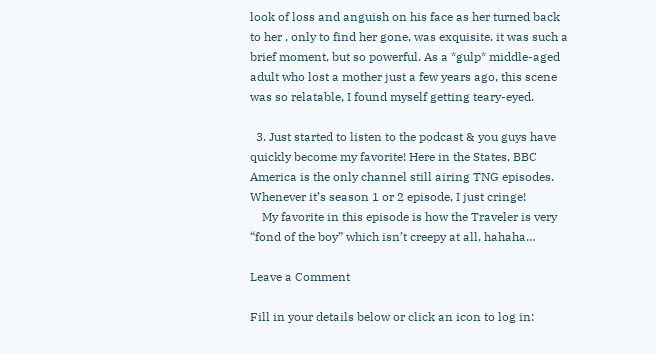look of loss and anguish on his face as her turned back to her , only to find her gone, was exquisite. it was such a brief moment, but so powerful. As a *gulp* middle-aged adult who lost a mother just a few years ago, this scene was so relatable, I found myself getting teary-eyed.

  3. Just started to listen to the podcast & you guys have quickly become my favorite! Here in the States, BBC America is the only channel still airing TNG episodes. Whenever it’s season 1 or 2 episode, I just cringe!
    My favorite in this episode is how the Traveler is very “fond of the boy” which isn’t creepy at all, hahaha…

Leave a Comment

Fill in your details below or click an icon to log in: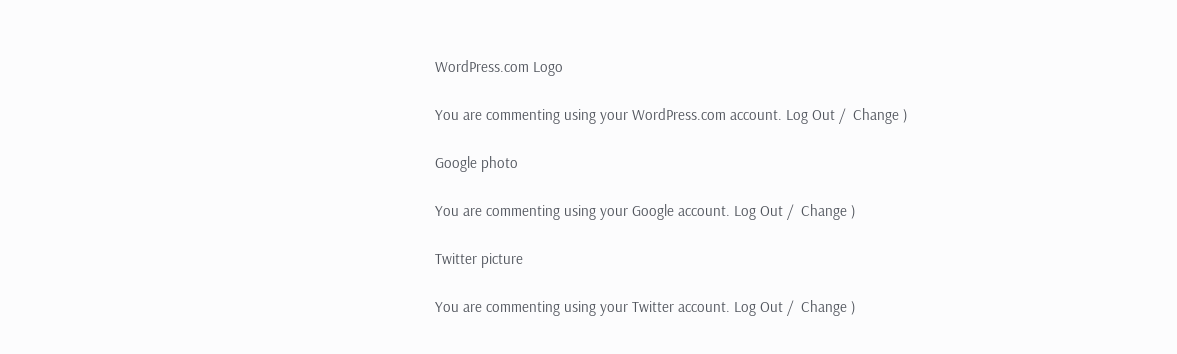WordPress.com Logo

You are commenting using your WordPress.com account. Log Out /  Change )

Google photo

You are commenting using your Google account. Log Out /  Change )

Twitter picture

You are commenting using your Twitter account. Log Out /  Change )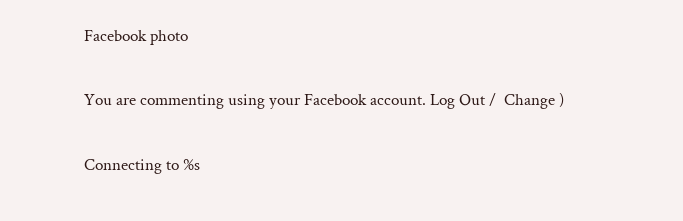Facebook photo

You are commenting using your Facebook account. Log Out /  Change )

Connecting to %s